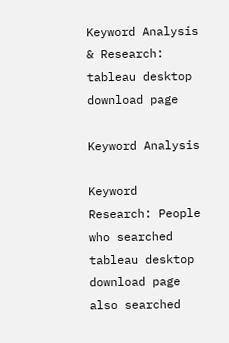Keyword Analysis & Research: tableau desktop download page

Keyword Analysis

Keyword Research: People who searched tableau desktop download page also searched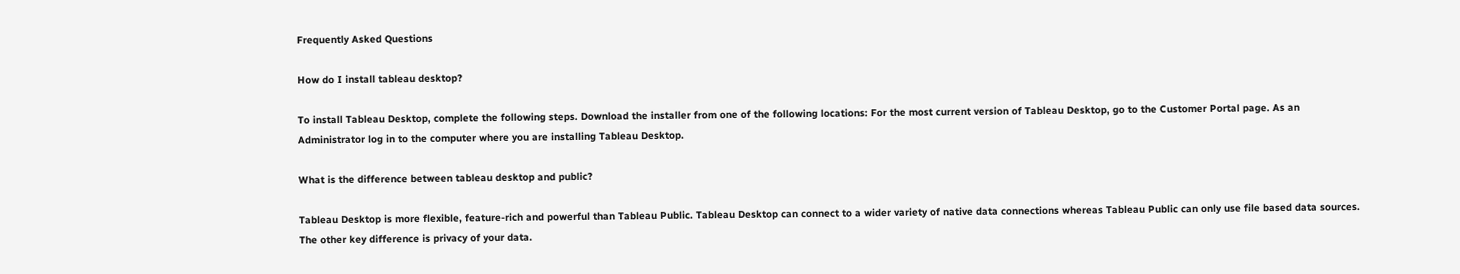Frequently Asked Questions

How do I install tableau desktop?

To install Tableau Desktop, complete the following steps. Download the installer from one of the following locations: For the most current version of Tableau Desktop, go to the Customer Portal page. As an Administrator log in to the computer where you are installing Tableau Desktop.

What is the difference between tableau desktop and public?

Tableau Desktop is more flexible, feature-rich and powerful than Tableau Public. Tableau Desktop can connect to a wider variety of native data connections whereas Tableau Public can only use file based data sources. The other key difference is privacy of your data.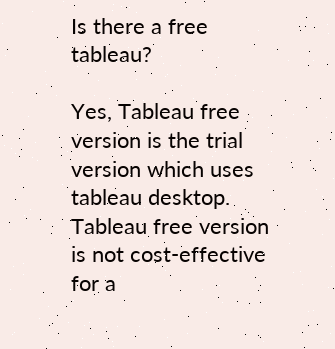Is there a free tableau?

Yes, Tableau free version is the trial version which uses tableau desktop. Tableau free version is not cost-effective for a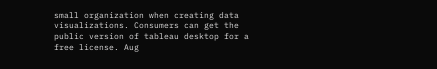small organization when creating data visualizations. Consumers can get the public version of tableau desktop for a free license. Aug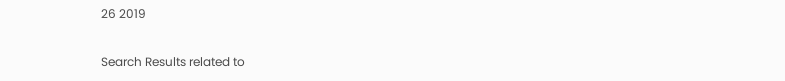26 2019

Search Results related to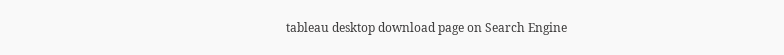tableau desktop download page on Search Engine